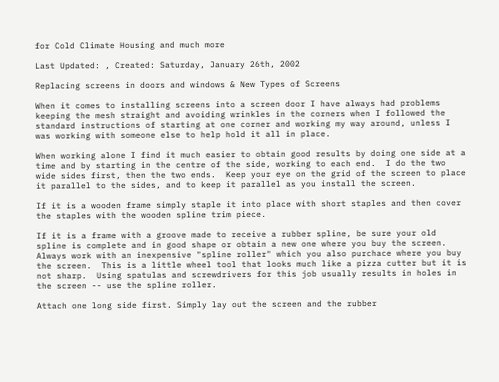for Cold Climate Housing and much more

Last Updated: , Created: Saturday, January 26th, 2002

Replacing screens in doors and windows & New Types of Screens

When it comes to installing screens into a screen door I have always had problems keeping the mesh straight and avoiding wrinkles in the corners when I followed the standard instructions of starting at one corner and working my way around, unless I was working with someone else to help hold it all in place.

When working alone I find it much easier to obtain good results by doing one side at a time and by starting in the centre of the side, working to each end.  I do the two wide sides first, then the two ends.  Keep your eye on the grid of the screen to place it parallel to the sides, and to keep it parallel as you install the screen.

If it is a wooden frame simply staple it into place with short staples and then cover the staples with the wooden spline trim piece.

If it is a frame with a groove made to receive a rubber spline, be sure your old spline is complete and in good shape or obtain a new one where you buy the screen.  Always work with an inexpensive "spline roller" which you also purchace where you buy the screen.  This is a little wheel tool that looks much like a pizza cutter but it is not sharp.  Using spatulas and screwdrivers for this job usually results in holes in the screen -- use the spline roller.

Attach one long side first. Simply lay out the screen and the rubber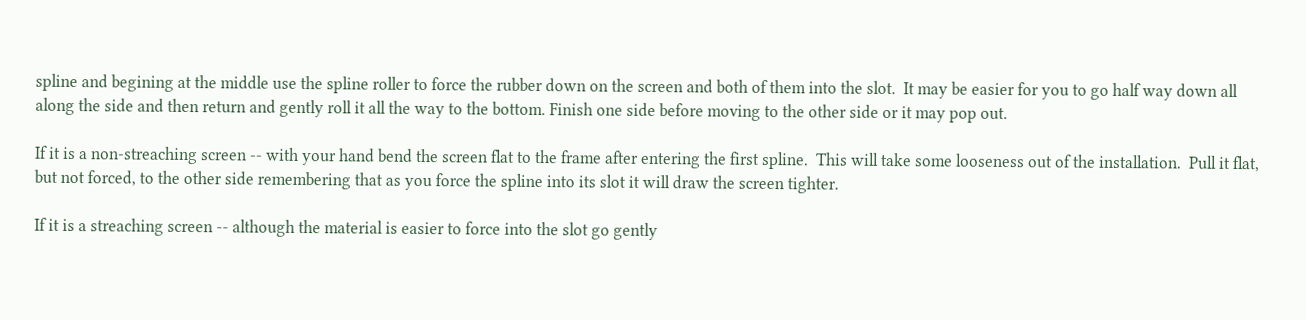spline and begining at the middle use the spline roller to force the rubber down on the screen and both of them into the slot.  It may be easier for you to go half way down all along the side and then return and gently roll it all the way to the bottom. Finish one side before moving to the other side or it may pop out.

If it is a non-streaching screen -- with your hand bend the screen flat to the frame after entering the first spline.  This will take some looseness out of the installation.  Pull it flat, but not forced, to the other side remembering that as you force the spline into its slot it will draw the screen tighter.

If it is a streaching screen -- although the material is easier to force into the slot go gently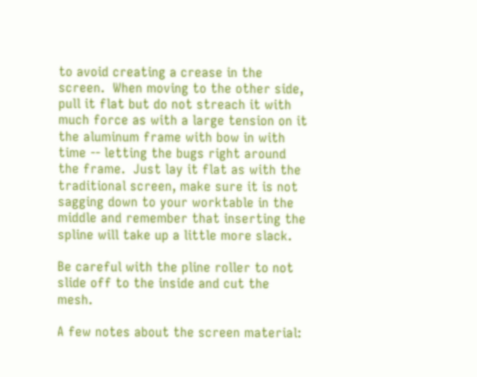to avoid creating a crease in the screen.  When moving to the other side, pull it flat but do not streach it with much force as with a large tension on it the aluminum frame with bow in with time -- letting the bugs right around the frame.  Just lay it flat as with the traditional screen, make sure it is not sagging down to your worktable in the middle and remember that inserting the spline will take up a little more slack.

Be careful with the pline roller to not slide off to the inside and cut the mesh.

A few notes about the screen material: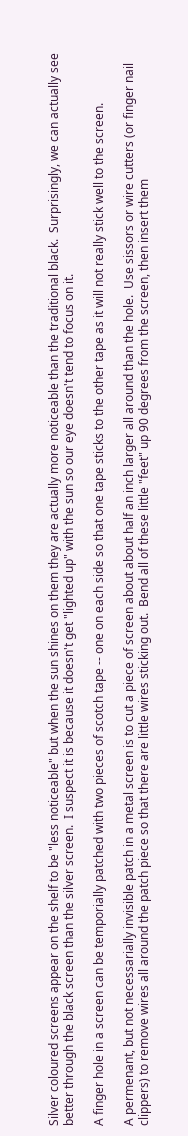Silver coloured screens appear on the shelf to be "less noticeable" but when the sun shines on them they are actually more noticeable than the traditional black.  Surprisingly, we can actually see better through the black screen than the silver screen.  I suspect it is because it doesn't get "lighted up" with the sun so our eye doesn't tend to focus on it.

A finger hole in a screen can be temporially patched with two pieces of scotch tape -- one on each side so that one tape sticks to the other tape as it will not really stick well to the screen.

A permenant, but not necessarially invisible patch in a metal screen is to cut a piece of screen about about half an inch larger all around than the hole.  Use sissors or wire cutters (or finger nail clippers) to remove wires all around the patch piece so that there are little wires sticking out.  Bend all of these little "feet" up 90 degrees from the screen, then insert them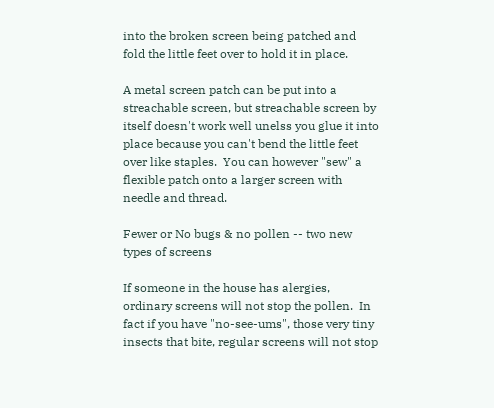into the broken screen being patched and fold the little feet over to hold it in place.

A metal screen patch can be put into a streachable screen, but streachable screen by itself doesn't work well unelss you glue it into place because you can't bend the little feet over like staples.  You can however "sew" a flexible patch onto a larger screen with needle and thread.

Fewer or No bugs & no pollen -- two new types of screens

If someone in the house has alergies, ordinary screens will not stop the pollen.  In fact if you have "no-see-ums", those very tiny insects that bite, regular screens will not stop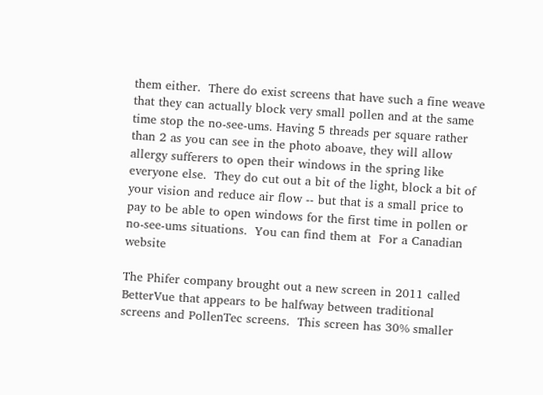them either.  There do exist screens that have such a fine weave that they can actually block very small pollen and at the same time stop the no-see-ums. Having 5 threads per square rather than 2 as you can see in the photo aboave, they will allow allergy sufferers to open their windows in the spring like everyone else.  They do cut out a bit of the light, block a bit of your vision and reduce air flow -- but that is a small price to pay to be able to open windows for the first time in pollen or no-see-ums situations.  You can find them at  For a Canadian website

The Phifer company brought out a new screen in 2011 called BetterVue that appears to be halfway between traditional screens and PollenTec screens.  This screen has 30% smaller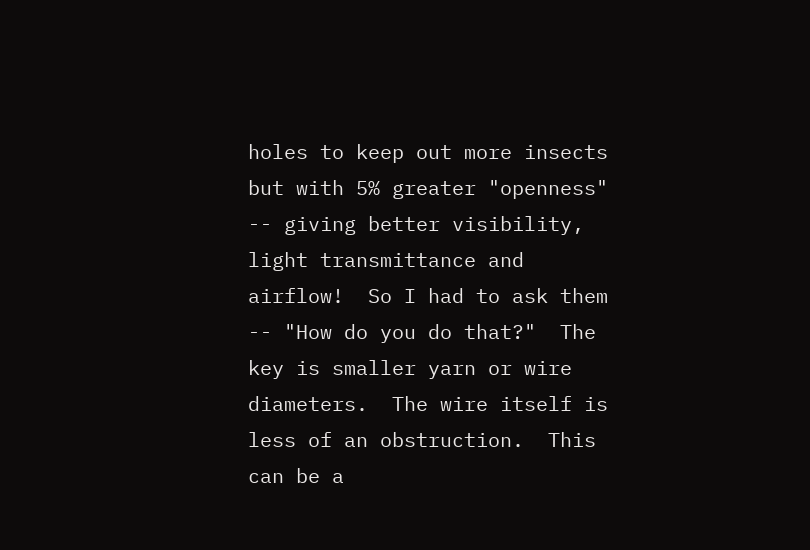holes to keep out more insects but with 5% greater "openness" -- giving better visibility, light transmittance and airflow!  So I had to ask them -- "How do you do that?"  The key is smaller yarn or wire diameters.  The wire itself is less of an obstruction.  This can be a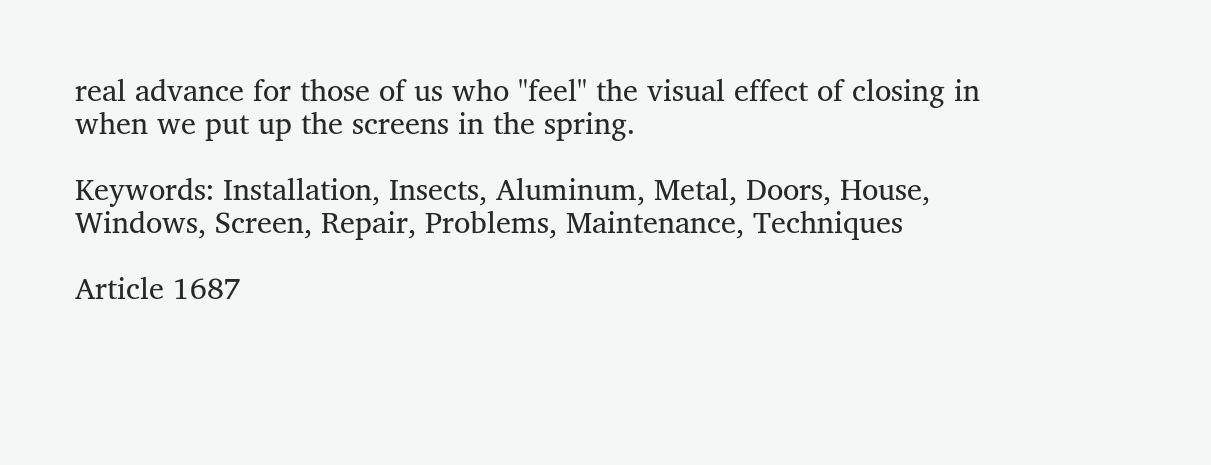real advance for those of us who "feel" the visual effect of closing in when we put up the screens in the spring.

Keywords: Installation, Insects, Aluminum, Metal, Doors, House, Windows, Screen, Repair, Problems, Maintenance, Techniques

Article 1687